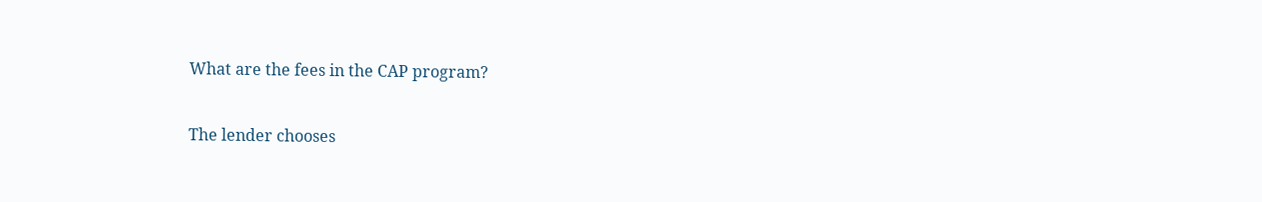What are the fees in the CAP program?

The lender chooses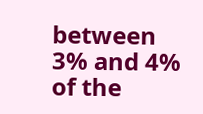between 3% and 4% of the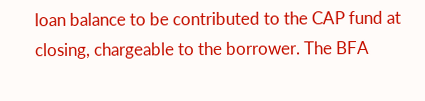loan balance to be contributed to the CAP fund at closing, chargeable to the borrower. The BFA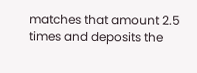matches that amount 2.5 times and deposits the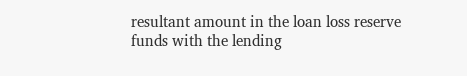resultant amount in the loan loss reserve funds with the lending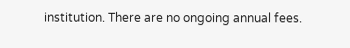institution. There are no ongoing annual fees.